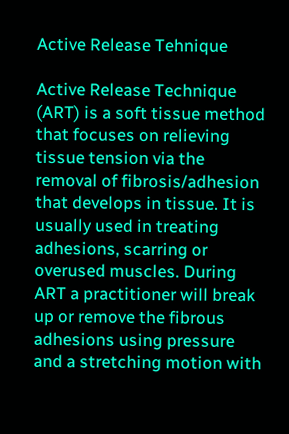Active Release Tehnique

Active Release Technique (ART) is a soft tissue method that focuses on relieving tissue tension via the removal of fibrosis/adhesion that develops in tissue. It is usually used in treating adhesions, scarring or overused muscles. During ART a practitioner will break up or remove the fibrous adhesions using pressure and a stretching motion with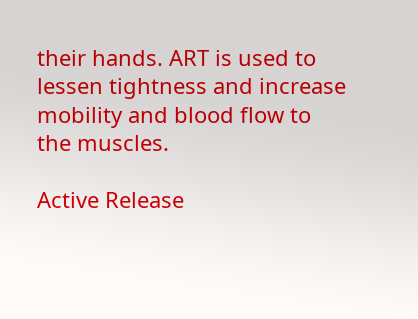their hands. ART is used to lessen tightness and increase mobility and blood flow to the muscles.

Active Release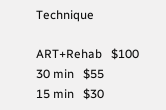Technique

ART+Rehab   $100
30 min   $55
15 min   $30